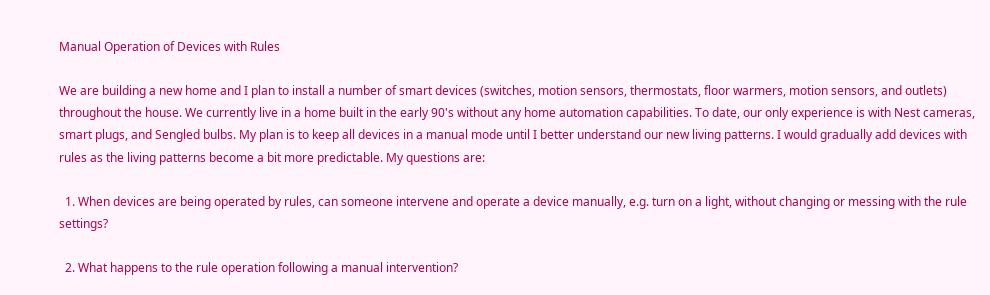Manual Operation of Devices with Rules

We are building a new home and I plan to install a number of smart devices (switches, motion sensors, thermostats, floor warmers, motion sensors, and outlets) throughout the house. We currently live in a home built in the early 90's without any home automation capabilities. To date, our only experience is with Nest cameras, smart plugs, and Sengled bulbs. My plan is to keep all devices in a manual mode until I better understand our new living patterns. I would gradually add devices with rules as the living patterns become a bit more predictable. My questions are:

  1. When devices are being operated by rules, can someone intervene and operate a device manually, e.g. turn on a light, without changing or messing with the rule settings?

  2. What happens to the rule operation following a manual intervention?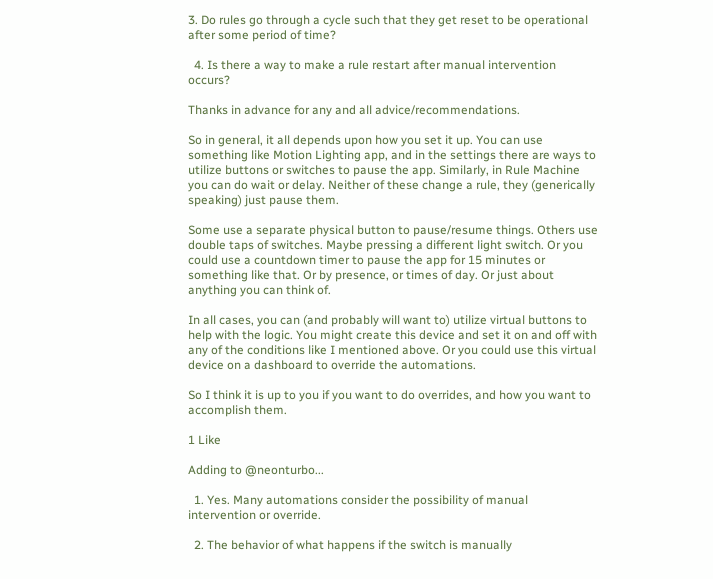3. Do rules go through a cycle such that they get reset to be operational after some period of time?

  4. Is there a way to make a rule restart after manual intervention occurs?

Thanks in advance for any and all advice/recommendations.

So in general, it all depends upon how you set it up. You can use something like Motion Lighting app, and in the settings there are ways to utilize buttons or switches to pause the app. Similarly, in Rule Machine you can do wait or delay. Neither of these change a rule, they (generically speaking) just pause them.

Some use a separate physical button to pause/resume things. Others use double taps of switches. Maybe pressing a different light switch. Or you could use a countdown timer to pause the app for 15 minutes or something like that. Or by presence, or times of day. Or just about anything you can think of.

In all cases, you can (and probably will want to) utilize virtual buttons to help with the logic. You might create this device and set it on and off with any of the conditions like I mentioned above. Or you could use this virtual device on a dashboard to override the automations.

So I think it is up to you if you want to do overrides, and how you want to accomplish them.

1 Like

Adding to @neonturbo...

  1. Yes. Many automations consider the possibility of manual intervention or override.

  2. The behavior of what happens if the switch is manually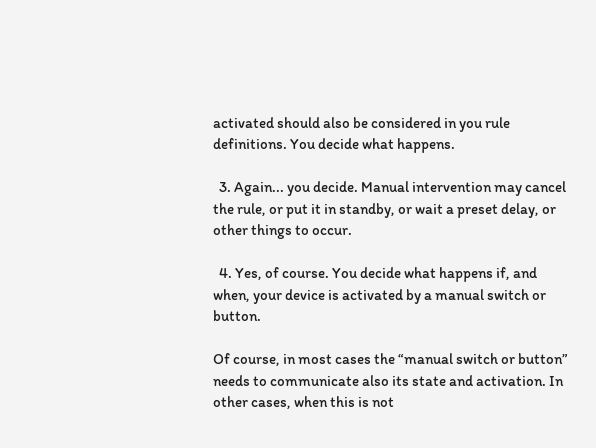activated should also be considered in you rule definitions. You decide what happens.

  3. Again... you decide. Manual intervention may cancel the rule, or put it in standby, or wait a preset delay, or other things to occur.

  4. Yes, of course. You decide what happens if, and when, your device is activated by a manual switch or button.

Of course, in most cases the “manual switch or button” needs to communicate also its state and activation. In other cases, when this is not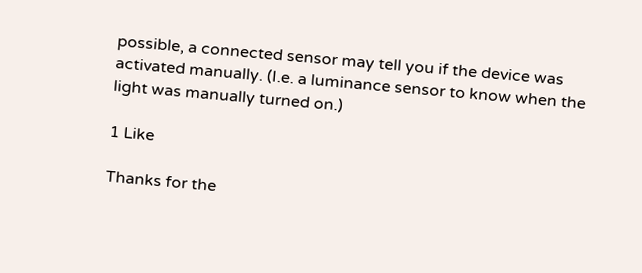possible, a connected sensor may tell you if the device was activated manually. (I.e. a luminance sensor to know when the light was manually turned on.)

1 Like

Thanks for the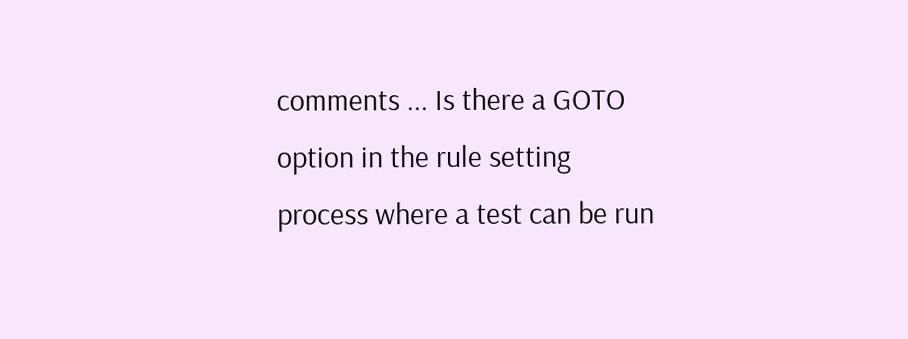comments ... Is there a GOTO option in the rule setting process where a test can be run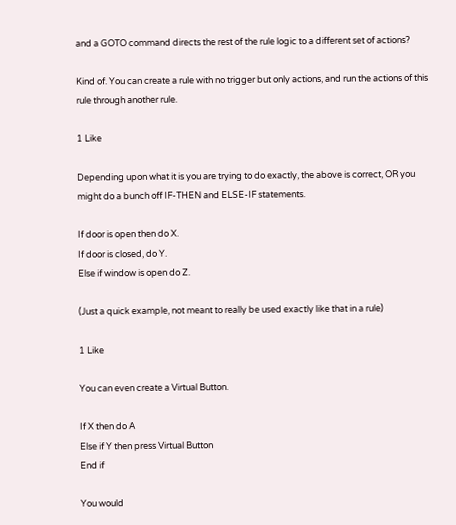and a GOTO command directs the rest of the rule logic to a different set of actions?

Kind of. You can create a rule with no trigger but only actions, and run the actions of this rule through another rule.

1 Like

Depending upon what it is you are trying to do exactly, the above is correct, OR you might do a bunch off IF-THEN and ELSE-IF statements.

If door is open then do X.
If door is closed, do Y.
Else if window is open do Z.

(Just a quick example, not meant to really be used exactly like that in a rule)

1 Like

You can even create a Virtual Button.

If X then do A
Else if Y then press Virtual Button
End if

You would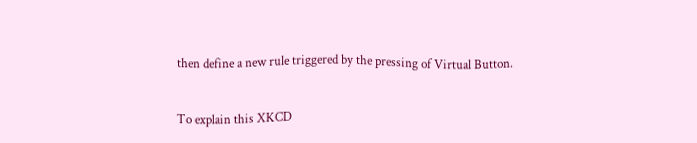then define a new rule triggered by the pressing of Virtual Button.


To explain this XKCD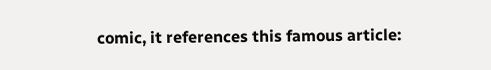comic, it references this famous article: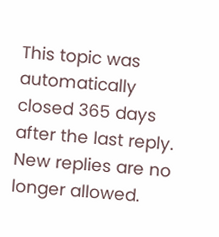This topic was automatically closed 365 days after the last reply. New replies are no longer allowed.